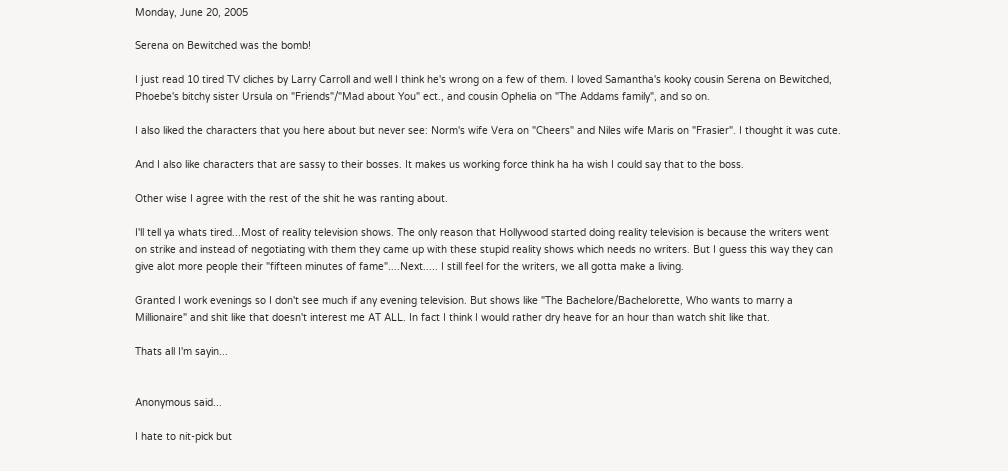Monday, June 20, 2005

Serena on Bewitched was the bomb!

I just read 10 tired TV cliches by Larry Carroll and well I think he's wrong on a few of them. I loved Samantha's kooky cousin Serena on Bewitched, Phoebe's bitchy sister Ursula on "Friends"/"Mad about You" ect., and cousin Ophelia on "The Addams family", and so on.

I also liked the characters that you here about but never see: Norm's wife Vera on "Cheers" and Niles wife Maris on "Frasier". I thought it was cute.

And I also like characters that are sassy to their bosses. It makes us working force think ha ha wish I could say that to the boss.

Other wise I agree with the rest of the shit he was ranting about.

I'll tell ya whats tired...Most of reality television shows. The only reason that Hollywood started doing reality television is because the writers went on strike and instead of negotiating with them they came up with these stupid reality shows which needs no writers. But I guess this way they can give alot more people their "fifteen minutes of fame"....Next..... I still feel for the writers, we all gotta make a living.

Granted I work evenings so I don't see much if any evening television. But shows like "The Bachelore/Bachelorette, Who wants to marry a Millionaire" and shit like that doesn't interest me AT ALL. In fact I think I would rather dry heave for an hour than watch shit like that.

Thats all I'm sayin...


Anonymous said...

I hate to nit-pick but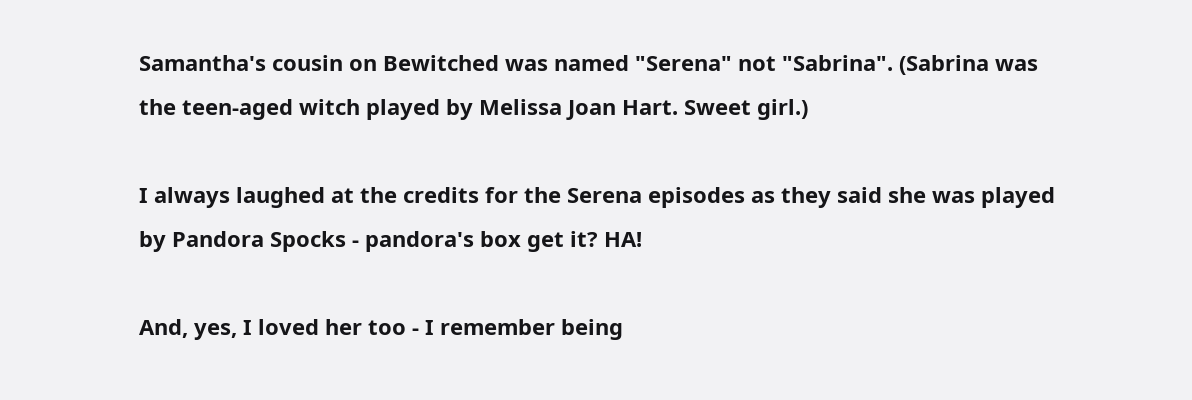Samantha's cousin on Bewitched was named "Serena" not "Sabrina". (Sabrina was the teen-aged witch played by Melissa Joan Hart. Sweet girl.)

I always laughed at the credits for the Serena episodes as they said she was played by Pandora Spocks - pandora's box get it? HA!

And, yes, I loved her too - I remember being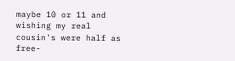maybe 10 or 11 and wishing my real cousin's were half as free-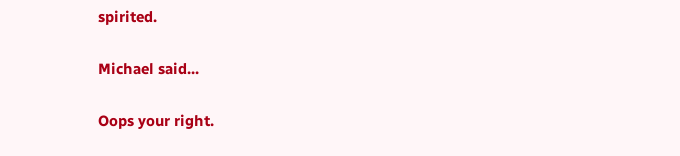spirited.

Michael said...

Oops your right.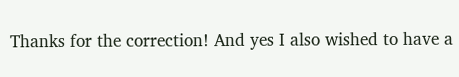Thanks for the correction! And yes I also wished to have a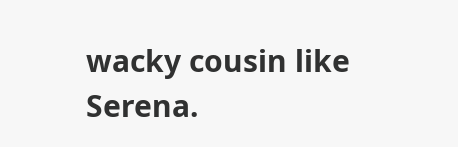wacky cousin like Serena.